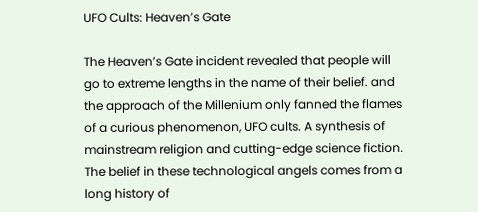UFO Cults: Heaven’s Gate

The Heaven’s Gate incident revealed that people will go to extreme lengths in the name of their belief. and the approach of the Millenium only fanned the flames of a curious phenomenon, UFO cults. A synthesis of mainstream religion and cutting-edge science fiction. The belief in these technological angels comes from a long history of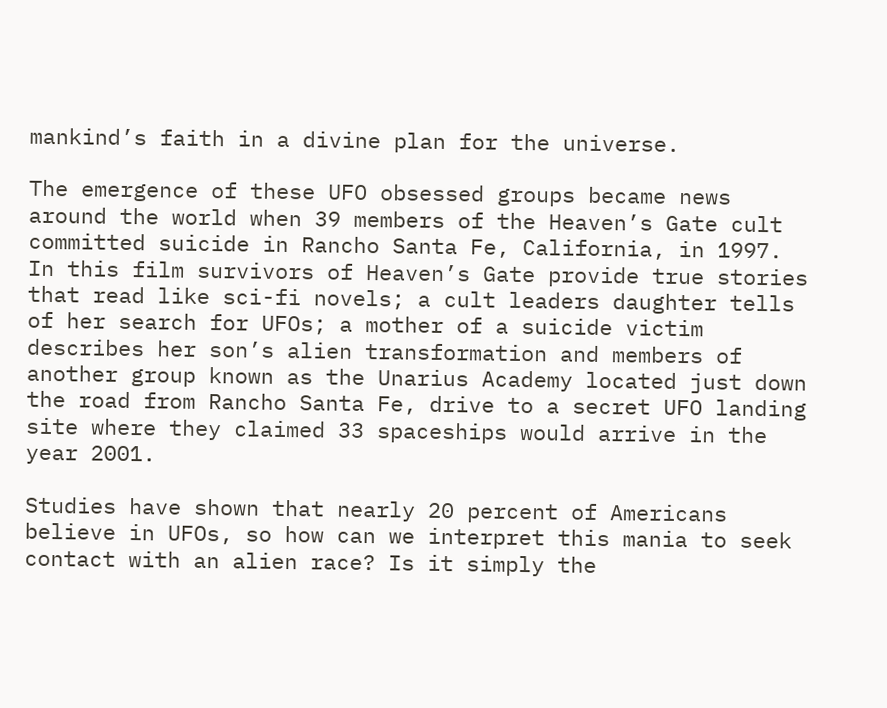mankind’s faith in a divine plan for the universe.

The emergence of these UFO obsessed groups became news around the world when 39 members of the Heaven’s Gate cult committed suicide in Rancho Santa Fe, California, in 1997. In this film survivors of Heaven’s Gate provide true stories that read like sci-fi novels; a cult leaders daughter tells of her search for UFOs; a mother of a suicide victim describes her son’s alien transformation and members of another group known as the Unarius Academy located just down the road from Rancho Santa Fe, drive to a secret UFO landing site where they claimed 33 spaceships would arrive in the year 2001.

Studies have shown that nearly 20 percent of Americans believe in UFOs, so how can we interpret this mania to seek contact with an alien race? Is it simply the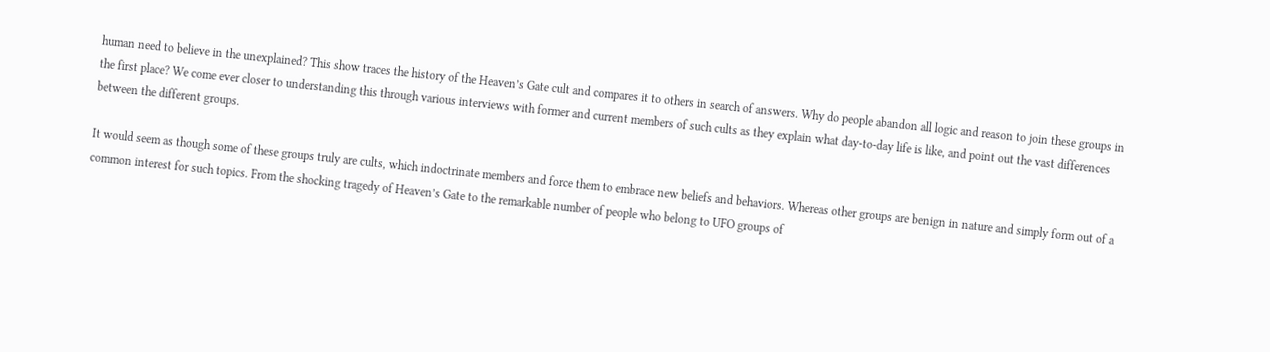human need to believe in the unexplained? This show traces the history of the Heaven’s Gate cult and compares it to others in search of answers. Why do people abandon all logic and reason to join these groups in the first place? We come ever closer to understanding this through various interviews with former and current members of such cults as they explain what day-to-day life is like, and point out the vast differences between the different groups.

It would seem as though some of these groups truly are cults, which indoctrinate members and force them to embrace new beliefs and behaviors. Whereas other groups are benign in nature and simply form out of a common interest for such topics. From the shocking tragedy of Heaven’s Gate to the remarkable number of people who belong to UFO groups of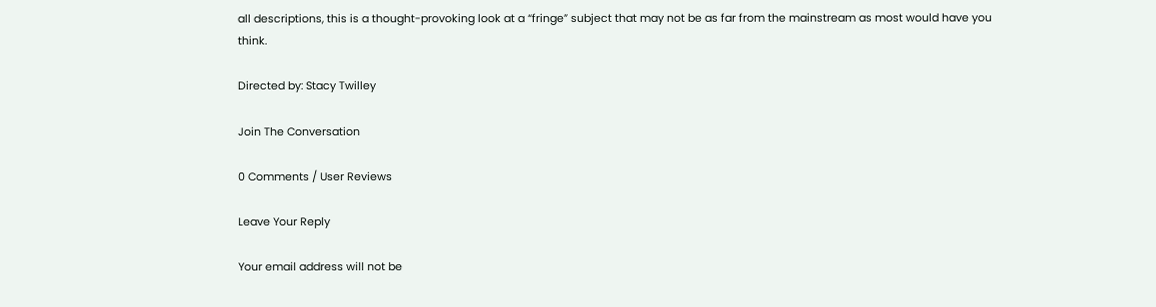all descriptions, this is a thought-provoking look at a “fringe” subject that may not be as far from the mainstream as most would have you think.

Directed by: Stacy Twilley

Join The Conversation

0 Comments / User Reviews

Leave Your Reply

Your email address will not be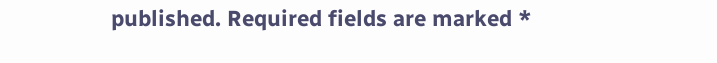published. Required fields are marked *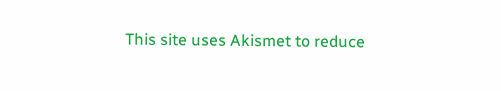This site uses Akismet to reduce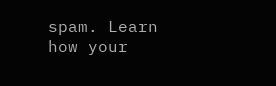spam. Learn how your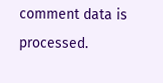comment data is processed.